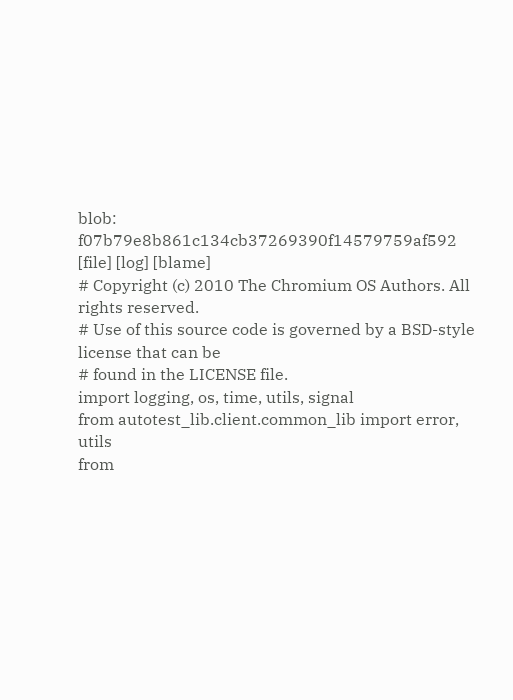blob: f07b79e8b861c134cb37269390f14579759af592 [file] [log] [blame]
# Copyright (c) 2010 The Chromium OS Authors. All rights reserved.
# Use of this source code is governed by a BSD-style license that can be
# found in the LICENSE file.
import logging, os, time, utils, signal
from autotest_lib.client.common_lib import error, utils
from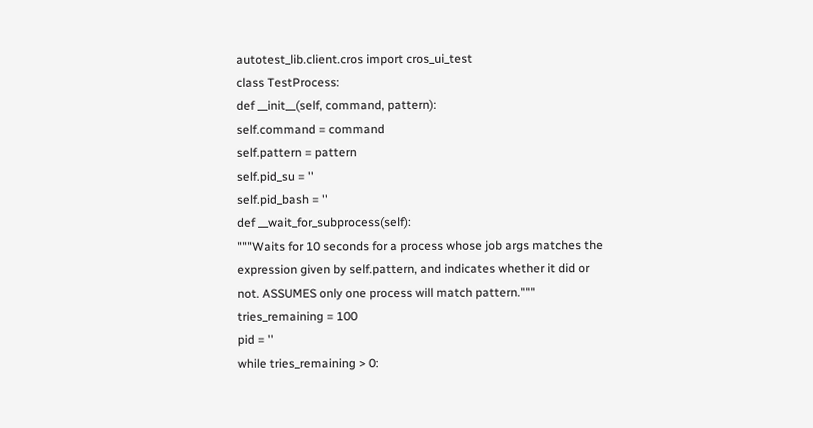autotest_lib.client.cros import cros_ui_test
class TestProcess:
def __init__(self, command, pattern):
self.command = command
self.pattern = pattern
self.pid_su = ''
self.pid_bash = ''
def __wait_for_subprocess(self):
"""Waits for 10 seconds for a process whose job args matches the
expression given by self.pattern, and indicates whether it did or
not. ASSUMES only one process will match pattern."""
tries_remaining = 100
pid = ''
while tries_remaining > 0: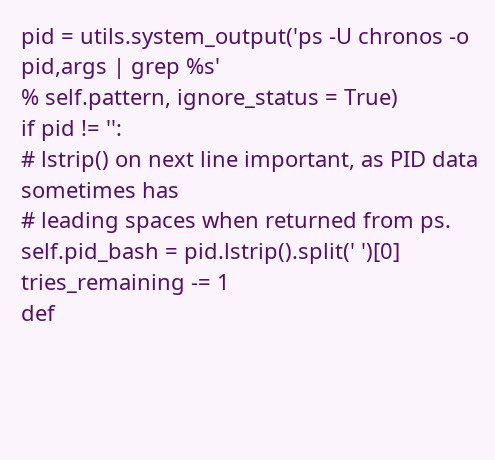pid = utils.system_output('ps -U chronos -o pid,args | grep %s'
% self.pattern, ignore_status = True)
if pid != '':
# lstrip() on next line important, as PID data sometimes has
# leading spaces when returned from ps.
self.pid_bash = pid.lstrip().split(' ')[0]
tries_remaining -= 1
def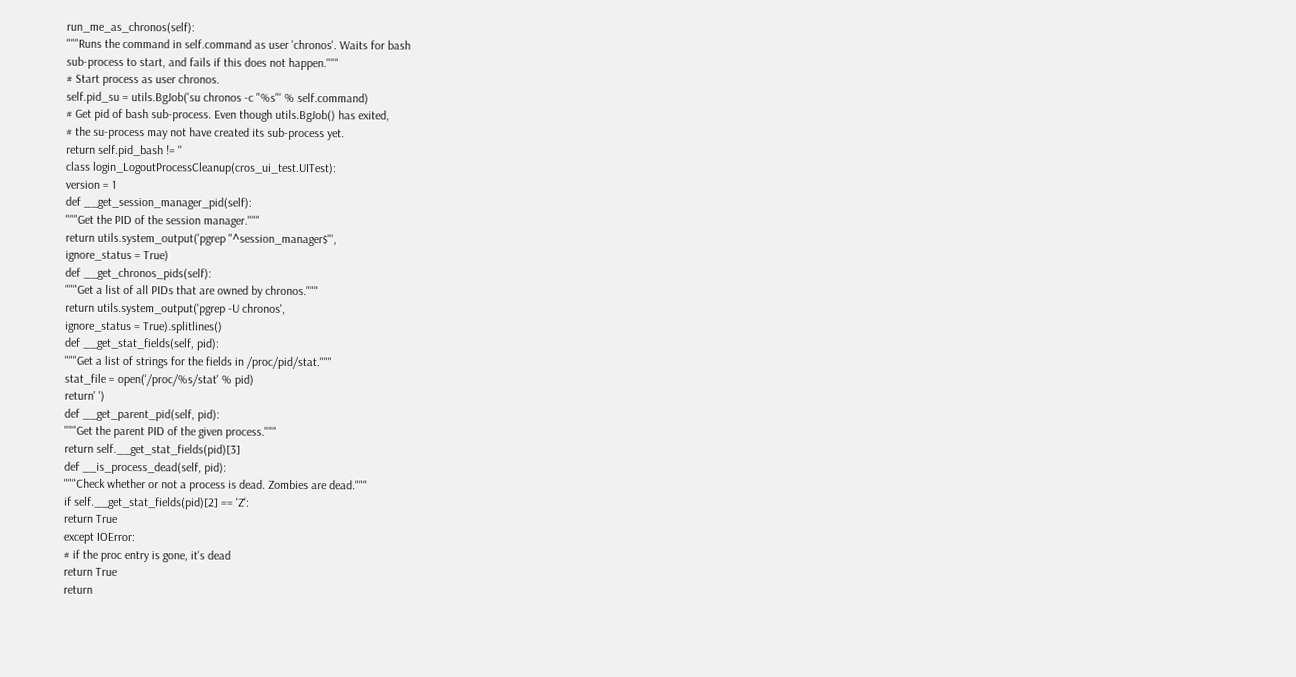run_me_as_chronos(self):
"""Runs the command in self.command as user 'chronos'. Waits for bash
sub-process to start, and fails if this does not happen."""
# Start process as user chronos.
self.pid_su = utils.BgJob('su chronos -c "%s"' % self.command)
# Get pid of bash sub-process. Even though utils.BgJob() has exited,
# the su-process may not have created its sub-process yet.
return self.pid_bash != ''
class login_LogoutProcessCleanup(cros_ui_test.UITest):
version = 1
def __get_session_manager_pid(self):
"""Get the PID of the session manager."""
return utils.system_output('pgrep "^session_manager$"',
ignore_status = True)
def __get_chronos_pids(self):
"""Get a list of all PIDs that are owned by chronos."""
return utils.system_output('pgrep -U chronos',
ignore_status = True).splitlines()
def __get_stat_fields(self, pid):
"""Get a list of strings for the fields in /proc/pid/stat."""
stat_file = open('/proc/%s/stat' % pid)
return' ')
def __get_parent_pid(self, pid):
"""Get the parent PID of the given process."""
return self.__get_stat_fields(pid)[3]
def __is_process_dead(self, pid):
"""Check whether or not a process is dead. Zombies are dead."""
if self.__get_stat_fields(pid)[2] == 'Z':
return True
except IOError:
# if the proc entry is gone, it's dead
return True
return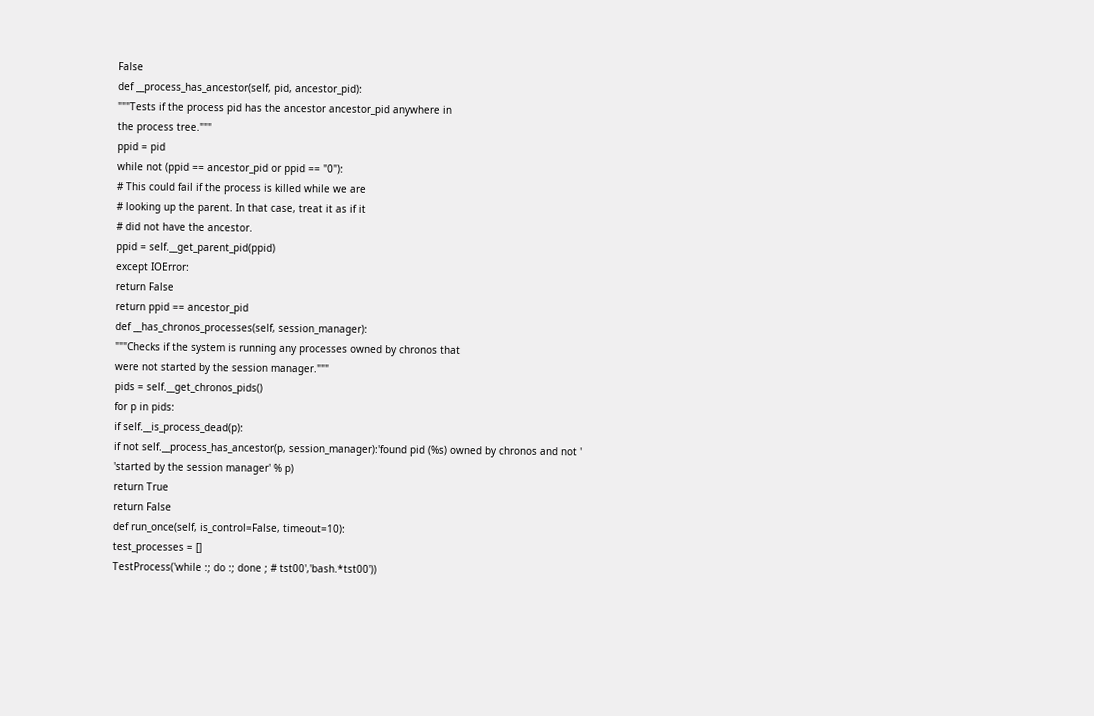False
def __process_has_ancestor(self, pid, ancestor_pid):
"""Tests if the process pid has the ancestor ancestor_pid anywhere in
the process tree."""
ppid = pid
while not (ppid == ancestor_pid or ppid == "0"):
# This could fail if the process is killed while we are
# looking up the parent. In that case, treat it as if it
# did not have the ancestor.
ppid = self.__get_parent_pid(ppid)
except IOError:
return False
return ppid == ancestor_pid
def __has_chronos_processes(self, session_manager):
"""Checks if the system is running any processes owned by chronos that
were not started by the session manager."""
pids = self.__get_chronos_pids()
for p in pids:
if self.__is_process_dead(p):
if not self.__process_has_ancestor(p, session_manager):'found pid (%s) owned by chronos and not '
'started by the session manager' % p)
return True
return False
def run_once(self, is_control=False, timeout=10):
test_processes = []
TestProcess('while :; do :; done ; # tst00','bash.*tst00'))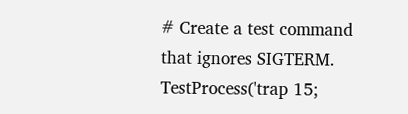# Create a test command that ignores SIGTERM.
TestProcess('trap 15;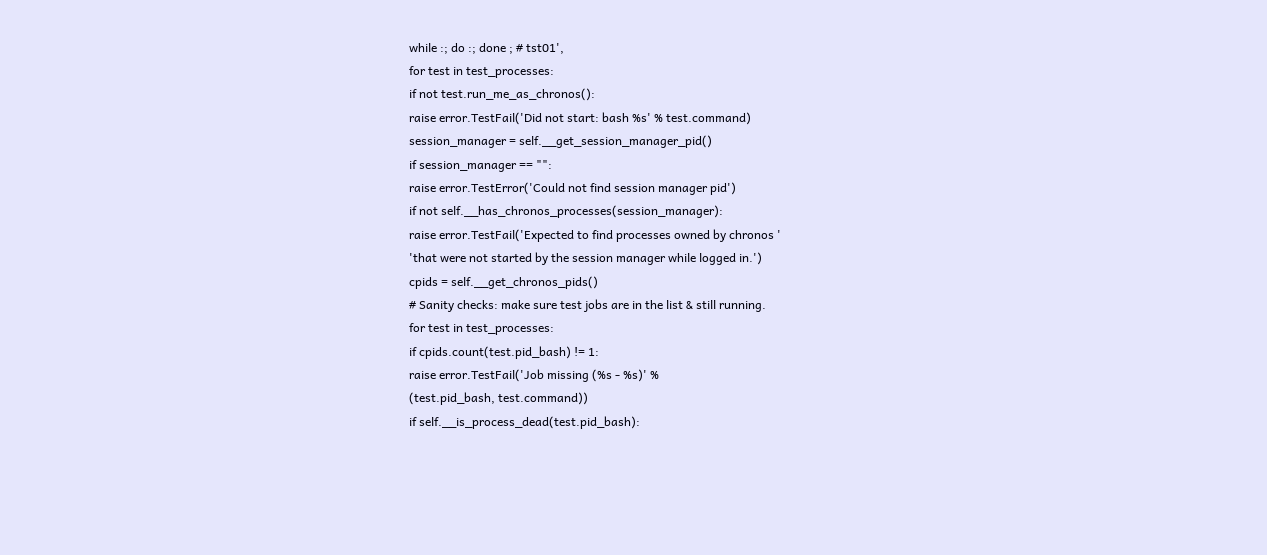while :; do :; done ; # tst01',
for test in test_processes:
if not test.run_me_as_chronos():
raise error.TestFail('Did not start: bash %s' % test.command)
session_manager = self.__get_session_manager_pid()
if session_manager == "":
raise error.TestError('Could not find session manager pid')
if not self.__has_chronos_processes(session_manager):
raise error.TestFail('Expected to find processes owned by chronos '
'that were not started by the session manager while logged in.')
cpids = self.__get_chronos_pids()
# Sanity checks: make sure test jobs are in the list & still running.
for test in test_processes:
if cpids.count(test.pid_bash) != 1:
raise error.TestFail('Job missing (%s - %s)' %
(test.pid_bash, test.command))
if self.__is_process_dead(test.pid_bash):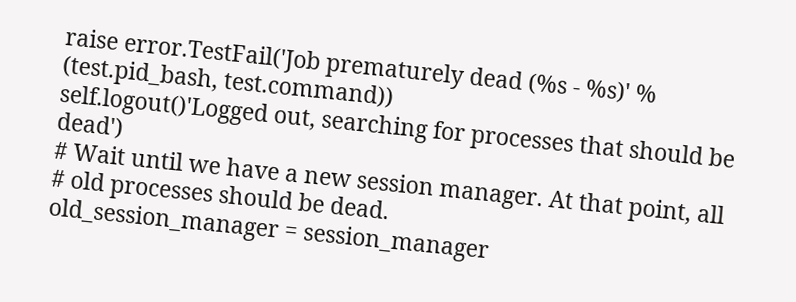raise error.TestFail('Job prematurely dead (%s - %s)' %
(test.pid_bash, test.command))
self.logout()'Logged out, searching for processes that should be dead')
# Wait until we have a new session manager. At that point, all
# old processes should be dead.
old_session_manager = session_manager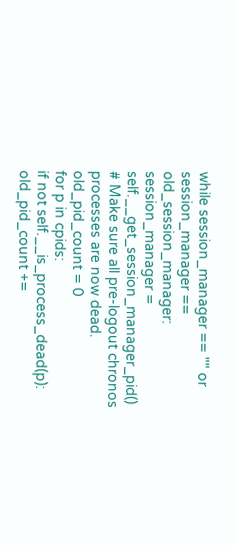while session_manager == "" or session_manager == old_session_manager:
session_manager = self.__get_session_manager_pid()
# Make sure all pre-logout chronos processes are now dead.
old_pid_count = 0
for p in cpids:
if not self.__is_process_dead(p):
old_pid_count +=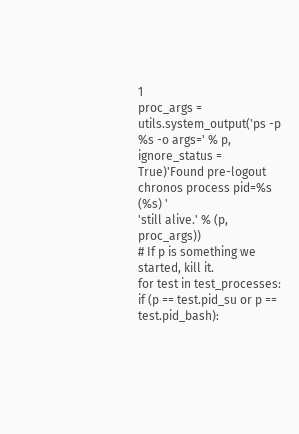1
proc_args = utils.system_output('ps -p %s -o args=' % p,
ignore_status = True)'Found pre-logout chronos process pid=%s (%s) '
'still alive.' % (p, proc_args))
# If p is something we started, kill it.
for test in test_processes:
if (p == test.pid_su or p == test.pid_bash):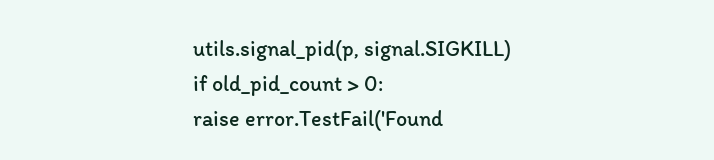utils.signal_pid(p, signal.SIGKILL)
if old_pid_count > 0:
raise error.TestFail('Found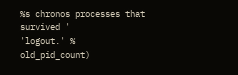%s chronos processes that survived '
'logout.' % old_pid_count)